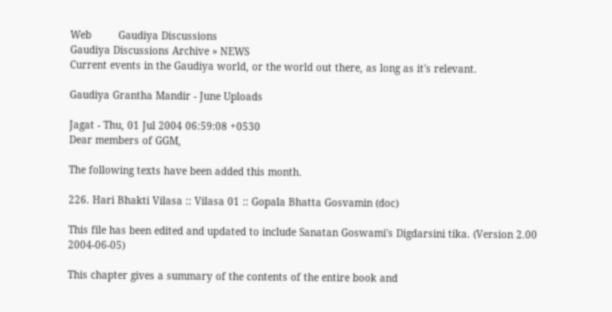Web         Gaudiya Discussions
Gaudiya Discussions Archive » NEWS
Current events in the Gaudiya world, or the world out there, as long as it's relevant.

Gaudiya Grantha Mandir - June Uploads

Jagat - Thu, 01 Jul 2004 06:59:08 +0530
Dear members of GGM,

The following texts have been added this month.

226. Hari Bhakti Vilasa :: Vilasa 01 :: Gopala Bhatta Gosvamin (doc)

This file has been edited and updated to include Sanatan Goswami's Digdarsini tika. (Version 2.00 2004-06-05)

This chapter gives a summary of the contents of the entire book and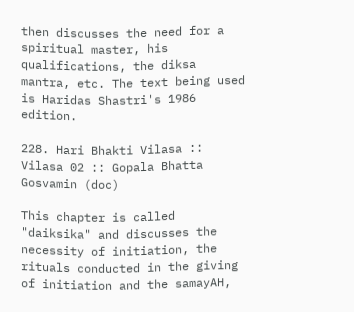then discusses the need for a spiritual master, his qualifications, the diksa mantra, etc. The text being used is Haridas Shastri's 1986 edition.

228. Hari Bhakti Vilasa :: Vilasa 02 :: Gopala Bhatta Gosvamin (doc)

This chapter is called "daiksika" and discusses the necessity of initiation, the rituals conducted in the giving of initiation and the samayAH,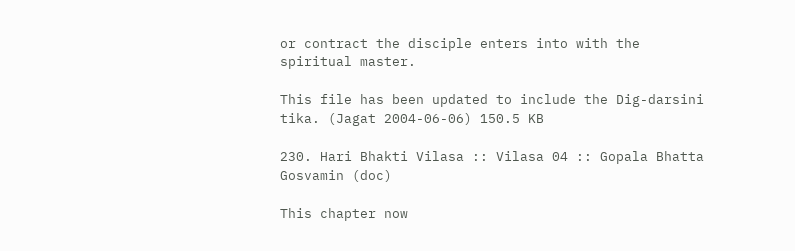or contract the disciple enters into with the spiritual master.

This file has been updated to include the Dig-darsini tika. (Jagat 2004-06-06) 150.5 KB

230. Hari Bhakti Vilasa :: Vilasa 04 :: Gopala Bhatta Gosvamin (doc)

This chapter now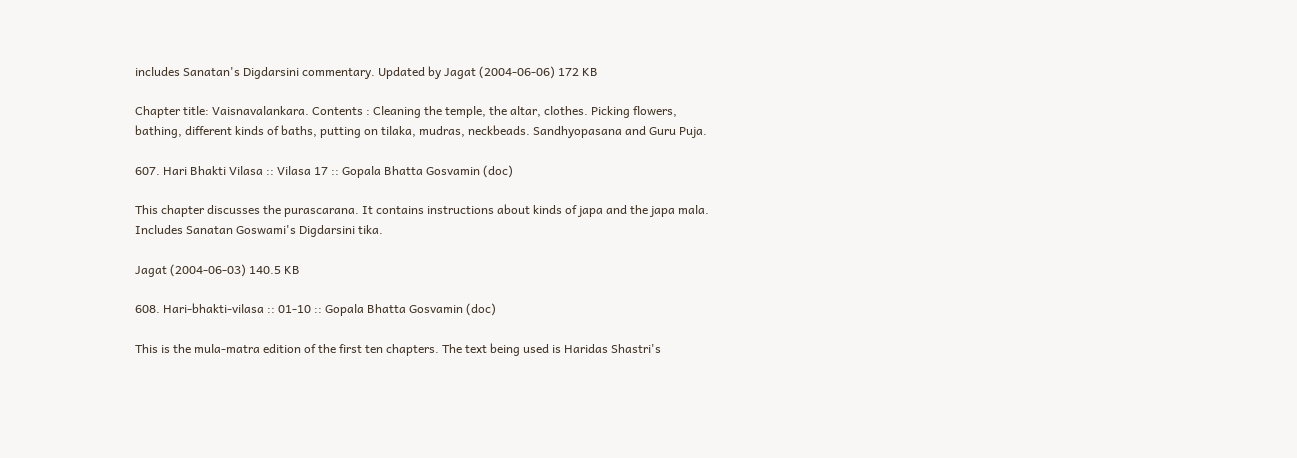includes Sanatan's Digdarsini commentary. Updated by Jagat (2004-06-06) 172 KB

Chapter title: Vaisnavalankara. Contents : Cleaning the temple, the altar, clothes. Picking flowers, bathing, different kinds of baths, putting on tilaka, mudras, neckbeads. Sandhyopasana and Guru Puja.

607. Hari Bhakti Vilasa :: Vilasa 17 :: Gopala Bhatta Gosvamin (doc)

This chapter discusses the purascarana. It contains instructions about kinds of japa and the japa mala. Includes Sanatan Goswami's Digdarsini tika.

Jagat (2004-06-03) 140.5 KB

608. Hari-bhakti-vilasa :: 01-10 :: Gopala Bhatta Gosvamin (doc)

This is the mula-matra edition of the first ten chapters. The text being used is Haridas Shastri's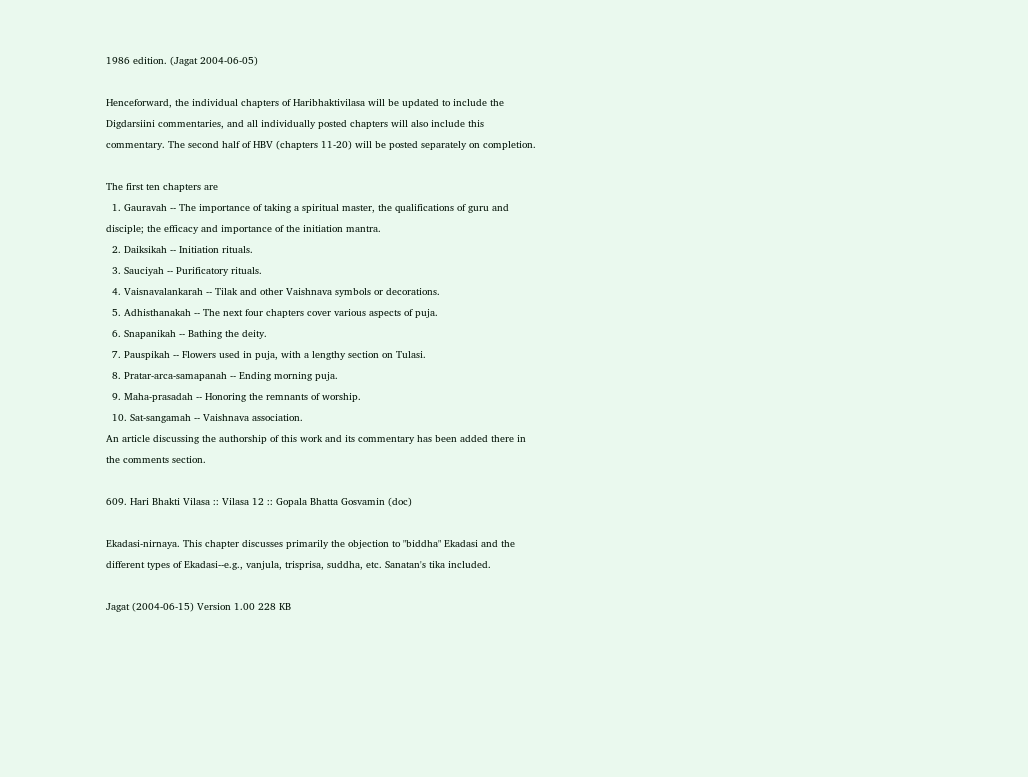1986 edition. (Jagat 2004-06-05)

Henceforward, the individual chapters of Haribhaktivilasa will be updated to include the Digdarsiini commentaries, and all individually posted chapters will also include this commentary. The second half of HBV (chapters 11-20) will be posted separately on completion.

The first ten chapters are
  1. Gauravah -- The importance of taking a spiritual master, the qualifications of guru and disciple; the efficacy and importance of the initiation mantra.
  2. Daiksikah -- Initiation rituals.
  3. Sauciyah -- Purificatory rituals.
  4. Vaisnavalankarah -- Tilak and other Vaishnava symbols or decorations.
  5. Adhisthanakah -- The next four chapters cover various aspects of puja.
  6. Snapanikah -- Bathing the deity.
  7. Pauspikah -- Flowers used in puja, with a lengthy section on Tulasi.
  8. Pratar-arca-samapanah -- Ending morning puja.
  9. Maha-prasadah -- Honoring the remnants of worship.
  10. Sat-sangamah -- Vaishnava association.
An article discussing the authorship of this work and its commentary has been added there in the comments section.

609. Hari Bhakti Vilasa :: Vilasa 12 :: Gopala Bhatta Gosvamin (doc)

Ekadasi-nirnaya. This chapter discusses primarily the objection to "biddha" Ekadasi and the different types of Ekadasi--e.g., vanjula, trisprisa, suddha, etc. Sanatan's tika included.

Jagat (2004-06-15) Version 1.00 228 KB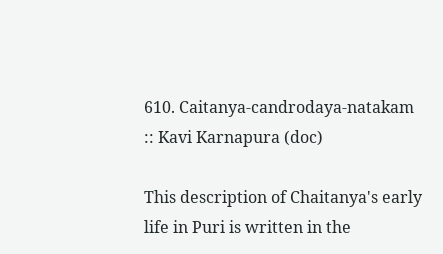610. Caitanya-candrodaya-natakam :: Kavi Karnapura (doc)

This description of Chaitanya's early life in Puri is written in the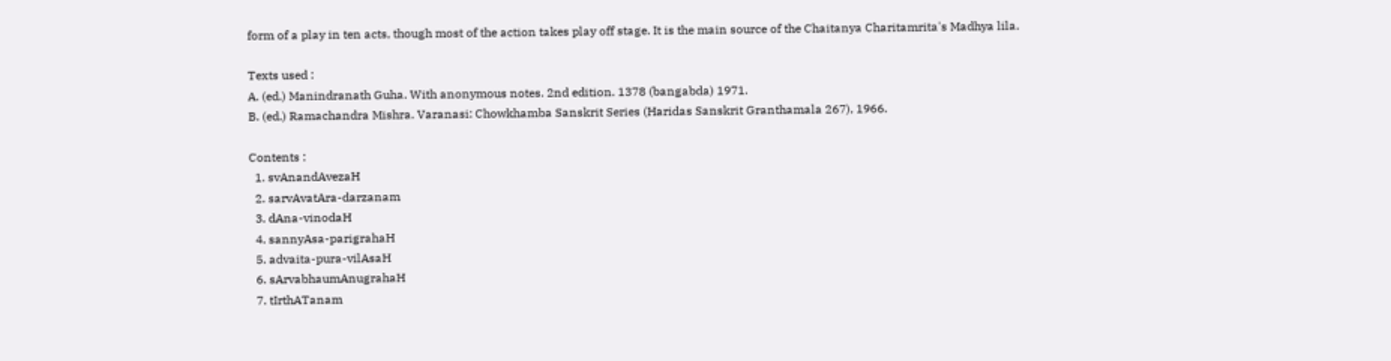form of a play in ten acts, though most of the action takes play off stage. It is the main source of the Chaitanya Charitamrita's Madhya lila.

Texts used :
A. (ed.) Manindranath Guha. With anonymous notes. 2nd edition. 1378 (bangabda) 1971.
B. (ed.) Ramachandra Mishra. Varanasi: Chowkhamba Sanskrit Series (Haridas Sanskrit Granthamala 267), 1966.

Contents :
  1. svAnandAvezaH
  2. sarvAvatAra-darzanam
  3. dAna-vinodaH
  4. sannyAsa-parigrahaH
  5. advaita-pura-vilAsaH
  6. sArvabhaumAnugrahaH
  7. tIrthATanam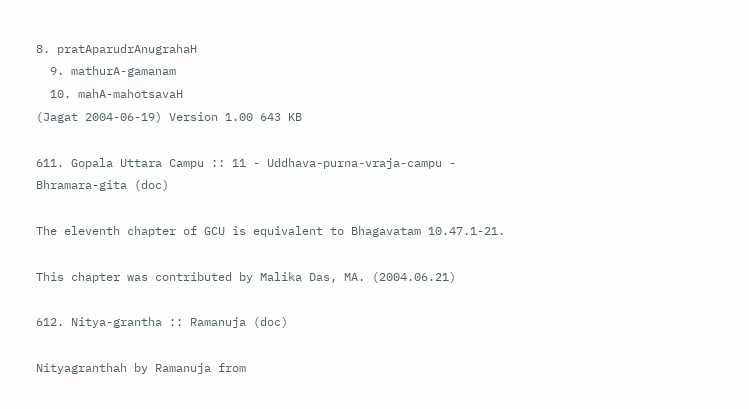8. pratAparudrAnugrahaH
  9. mathurA-gamanam
  10. mahA-mahotsavaH
(Jagat 2004-06-19) Version 1.00 643 KB

611. Gopala Uttara Campu :: 11 - Uddhava-purna-vraja-campu - Bhramara-gita (doc)

The eleventh chapter of GCU is equivalent to Bhagavatam 10.47.1-21.

This chapter was contributed by Malika Das, MA. (2004.06.21)

612. Nitya-grantha :: Ramanuja (doc)

Nityagranthah by Ramanuja from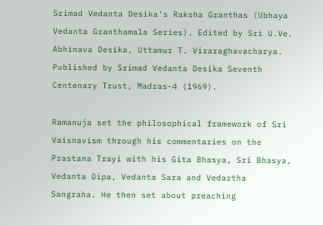Srimad Vedanta Desika's Raksha Granthas (Ubhaya Vedanta Granthamala Series). Edited by Sri U.Ve. Abhinava Desika, Uttamur T. Viraraghavacharya. Published by Srimad Vedanta Desika Seventh Centenary Trust, Madras-4 (1969).

Ramanuja set the philosophical framework of Sri Vaisnavism through his commentaries on the Prastana Trayi with his Gita Bhasya, Sri Bhasya, Vedanta Dipa, Vedanta Sara and Vedartha Sangraha. He then set about preaching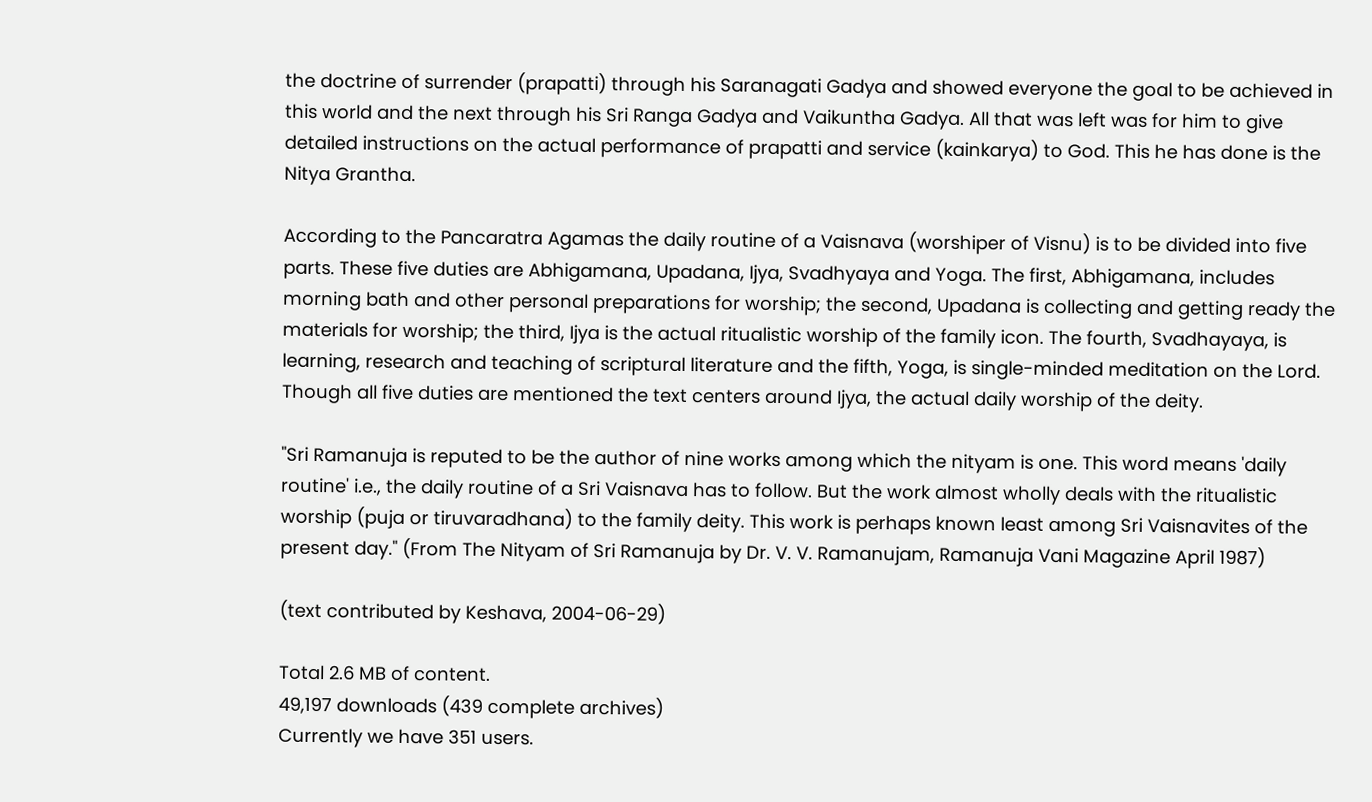the doctrine of surrender (prapatti) through his Saranagati Gadya and showed everyone the goal to be achieved in this world and the next through his Sri Ranga Gadya and Vaikuntha Gadya. All that was left was for him to give detailed instructions on the actual performance of prapatti and service (kainkarya) to God. This he has done is the Nitya Grantha.

According to the Pancaratra Agamas the daily routine of a Vaisnava (worshiper of Visnu) is to be divided into five parts. These five duties are Abhigamana, Upadana, Ijya, Svadhyaya and Yoga. The first, Abhigamana, includes morning bath and other personal preparations for worship; the second, Upadana is collecting and getting ready the materials for worship; the third, Ijya is the actual ritualistic worship of the family icon. The fourth, Svadhayaya, is learning, research and teaching of scriptural literature and the fifth, Yoga, is single-minded meditation on the Lord. Though all five duties are mentioned the text centers around Ijya, the actual daily worship of the deity.

"Sri Ramanuja is reputed to be the author of nine works among which the nityam is one. This word means 'daily routine' i.e., the daily routine of a Sri Vaisnava has to follow. But the work almost wholly deals with the ritualistic worship (puja or tiruvaradhana) to the family deity. This work is perhaps known least among Sri Vaisnavites of the present day." (From The Nityam of Sri Ramanuja by Dr. V. V. Ramanujam, Ramanuja Vani Magazine April 1987)

(text contributed by Keshava, 2004-06-29)

Total 2.6 MB of content.
49,197 downloads (439 complete archives)
Currently we have 351 users.